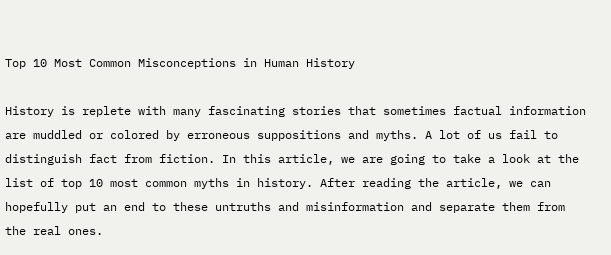Top 10 Most Common Misconceptions in Human History

History is replete with many fascinating stories that sometimes factual information are muddled or colored by erroneous suppositions and myths. A lot of us fail to distinguish fact from fiction. In this article, we are going to take a look at the list of top 10 most common myths in history. After reading the article, we can hopefully put an end to these untruths and misinformation and separate them from the real ones.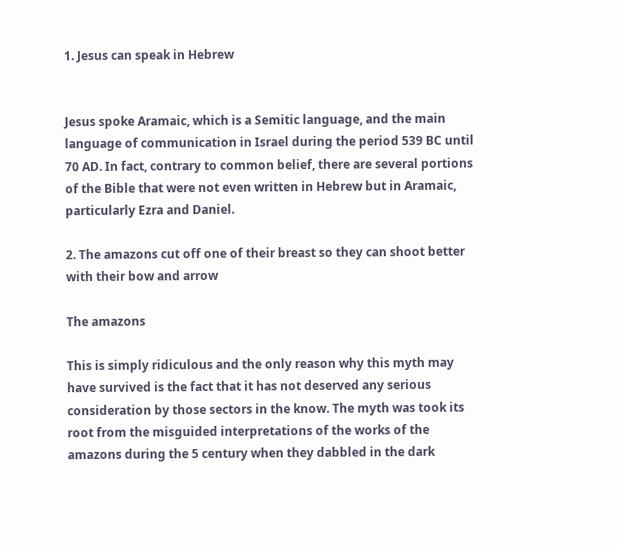1. Jesus can speak in Hebrew


Jesus spoke Aramaic, which is a Semitic language, and the main language of communication in Israel during the period 539 BC until 70 AD. In fact, contrary to common belief, there are several portions of the Bible that were not even written in Hebrew but in Aramaic, particularly Ezra and Daniel.

2. The amazons cut off one of their breast so they can shoot better with their bow and arrow

The amazons

This is simply ridiculous and the only reason why this myth may have survived is the fact that it has not deserved any serious consideration by those sectors in the know. The myth was took its root from the misguided interpretations of the works of the amazons during the 5 century when they dabbled in the dark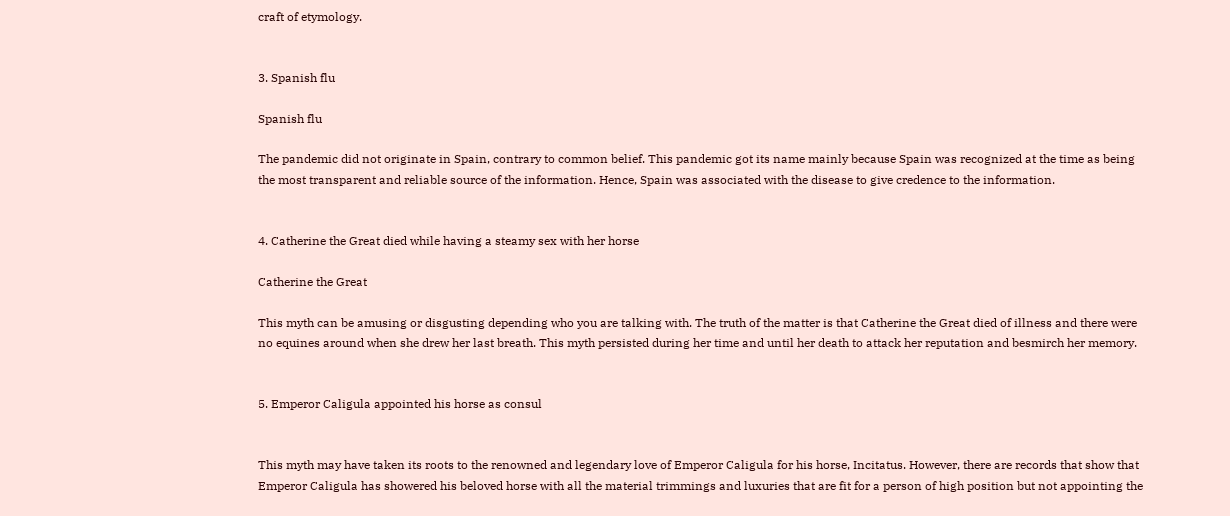craft of etymology.


3. Spanish flu

Spanish flu

The pandemic did not originate in Spain, contrary to common belief. This pandemic got its name mainly because Spain was recognized at the time as being the most transparent and reliable source of the information. Hence, Spain was associated with the disease to give credence to the information.


4. Catherine the Great died while having a steamy sex with her horse

Catherine the Great

This myth can be amusing or disgusting depending who you are talking with. The truth of the matter is that Catherine the Great died of illness and there were no equines around when she drew her last breath. This myth persisted during her time and until her death to attack her reputation and besmirch her memory.


5. Emperor Caligula appointed his horse as consul


This myth may have taken its roots to the renowned and legendary love of Emperor Caligula for his horse, Incitatus. However, there are records that show that Emperor Caligula has showered his beloved horse with all the material trimmings and luxuries that are fit for a person of high position but not appointing the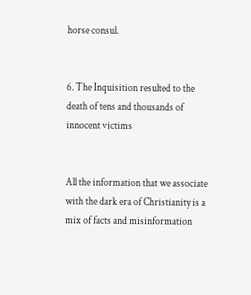horse consul.


6. The Inquisition resulted to the death of tens and thousands of innocent victims


All the information that we associate with the dark era of Christianity is a mix of facts and misinformation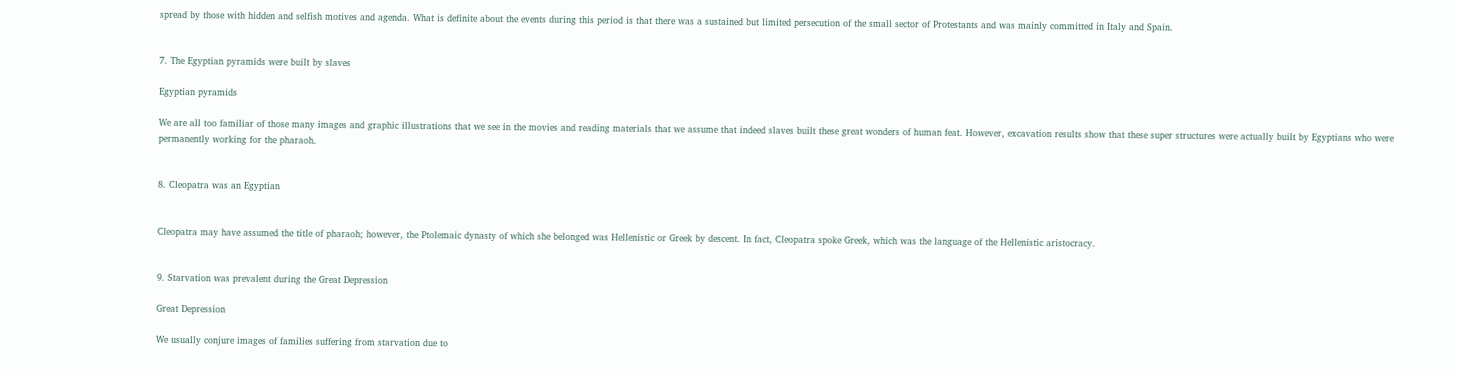spread by those with hidden and selfish motives and agenda. What is definite about the events during this period is that there was a sustained but limited persecution of the small sector of Protestants and was mainly committed in Italy and Spain.


7. The Egyptian pyramids were built by slaves

Egyptian pyramids

We are all too familiar of those many images and graphic illustrations that we see in the movies and reading materials that we assume that indeed slaves built these great wonders of human feat. However, excavation results show that these super structures were actually built by Egyptians who were permanently working for the pharaoh.


8. Cleopatra was an Egyptian


Cleopatra may have assumed the title of pharaoh; however, the Ptolemaic dynasty of which she belonged was Hellenistic or Greek by descent. In fact, Cleopatra spoke Greek, which was the language of the Hellenistic aristocracy.


9. Starvation was prevalent during the Great Depression

Great Depression

We usually conjure images of families suffering from starvation due to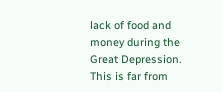lack of food and money during the Great Depression. This is far from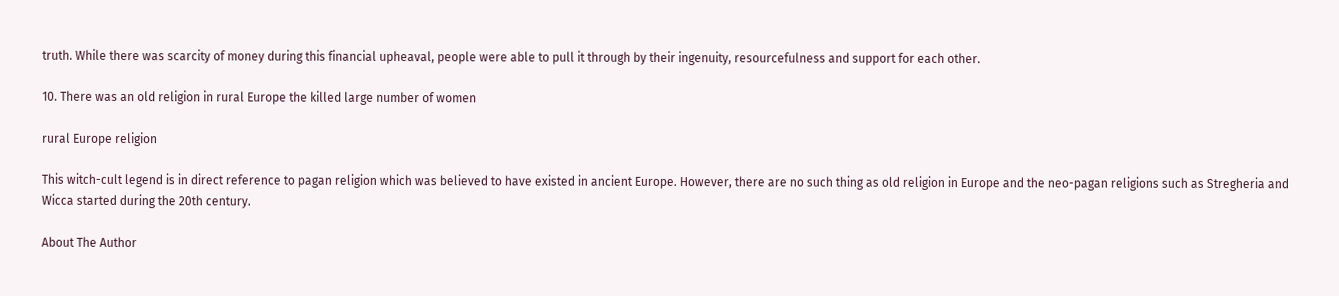truth. While there was scarcity of money during this financial upheaval, people were able to pull it through by their ingenuity, resourcefulness and support for each other.

10. There was an old religion in rural Europe the killed large number of women

rural Europe religion

This witch-cult legend is in direct reference to pagan religion which was believed to have existed in ancient Europe. However, there are no such thing as old religion in Europe and the neo-pagan religions such as Stregheria and Wicca started during the 20th century.

About The Author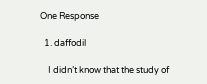One Response

  1. daffodil

    I didn’t know that the study of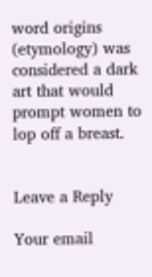word origins (etymology) was considered a dark art that would prompt women to lop off a breast.


Leave a Reply

Your email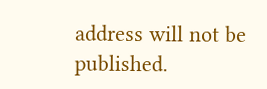address will not be published.